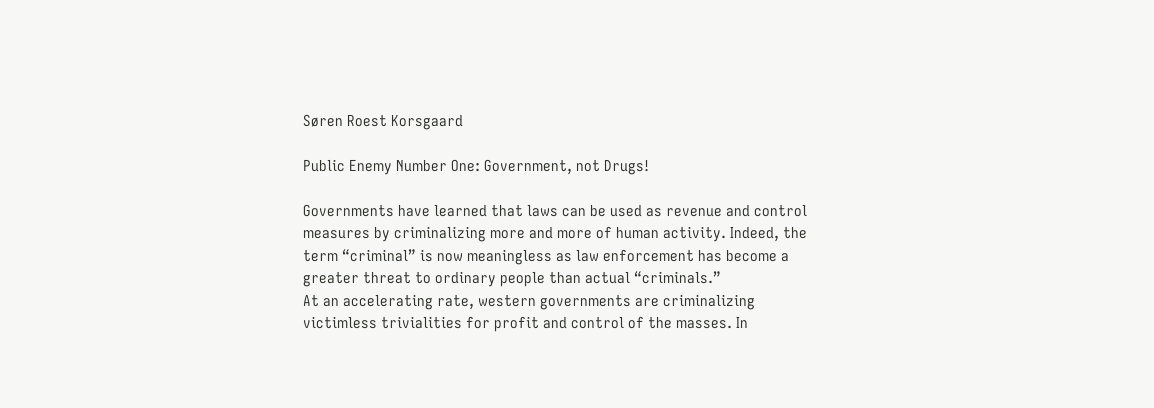Søren Roest Korsgaard

Public Enemy Number One: Government, not Drugs!

Governments have learned that laws can be used as revenue and control measures by criminalizing more and more of human activity. Indeed, the term “criminal” is now meaningless as law enforcement has become a greater threat to ordinary people than actual “criminals.”
At an accelerating rate, western governments are criminalizing victimless trivialities for profit and control of the masses. In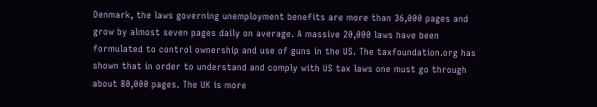Denmark, the laws governing unemployment benefits are more than 36,000 pages and grow by almost seven pages daily on average. A massive 20,000 laws have been formulated to control ownership and use of guns in the US. The taxfoundation.org has shown that in order to understand and comply with US tax laws one must go through about 80,000 pages. The UK is more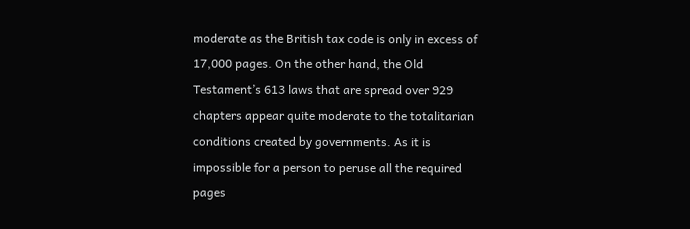moderate as the British tax code is only in excess of 17,000 pages. On the other hand, the Old Testament’s 613 laws that are spread over 929 chapters appear quite moderate to the totalitarian conditions created by governments. As it is impossible for a person to peruse all the required pages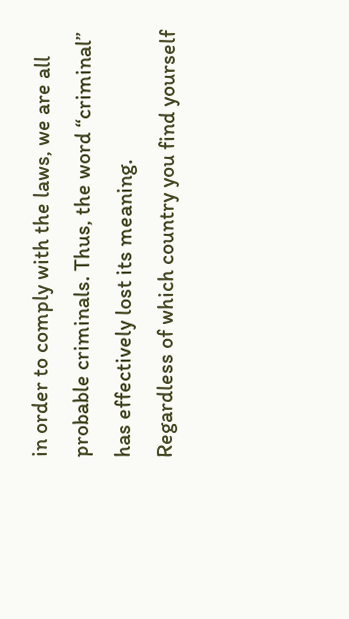in order to comply with the laws, we are all probable criminals. Thus, the word “criminal” has effectively lost its meaning.
Regardless of which country you find yourself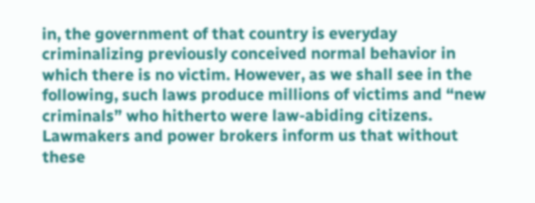in, the government of that country is everyday criminalizing previously conceived normal behavior in which there is no victim. However, as we shall see in the following, such laws produce millions of victims and “new criminals” who hitherto were law-abiding citizens. Lawmakers and power brokers inform us that without these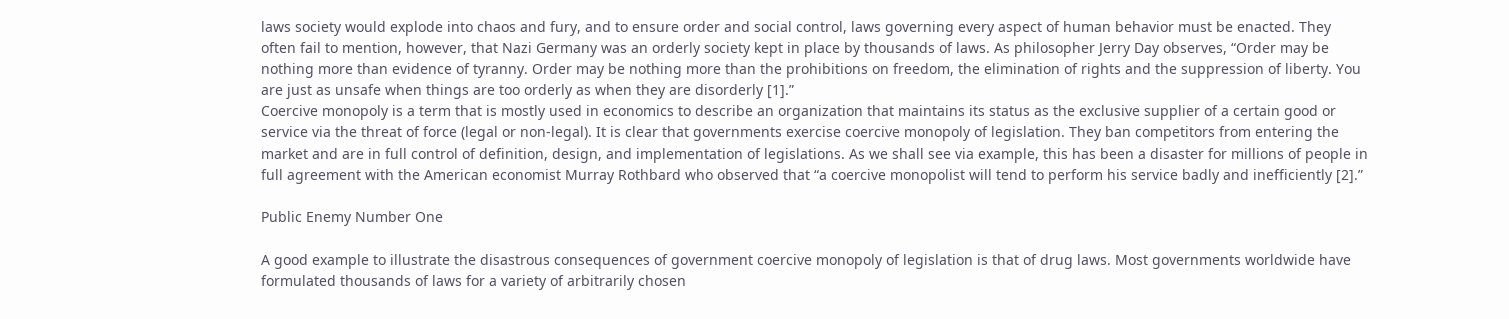laws society would explode into chaos and fury, and to ensure order and social control, laws governing every aspect of human behavior must be enacted. They often fail to mention, however, that Nazi Germany was an orderly society kept in place by thousands of laws. As philosopher Jerry Day observes, “Order may be nothing more than evidence of tyranny. Order may be nothing more than the prohibitions on freedom, the elimination of rights and the suppression of liberty. You are just as unsafe when things are too orderly as when they are disorderly [1].”
Coercive monopoly is a term that is mostly used in economics to describe an organization that maintains its status as the exclusive supplier of a certain good or service via the threat of force (legal or non-legal). It is clear that governments exercise coercive monopoly of legislation. They ban competitors from entering the market and are in full control of definition, design, and implementation of legislations. As we shall see via example, this has been a disaster for millions of people in full agreement with the American economist Murray Rothbard who observed that “a coercive monopolist will tend to perform his service badly and inefficiently [2].”

Public Enemy Number One

A good example to illustrate the disastrous consequences of government coercive monopoly of legislation is that of drug laws. Most governments worldwide have formulated thousands of laws for a variety of arbitrarily chosen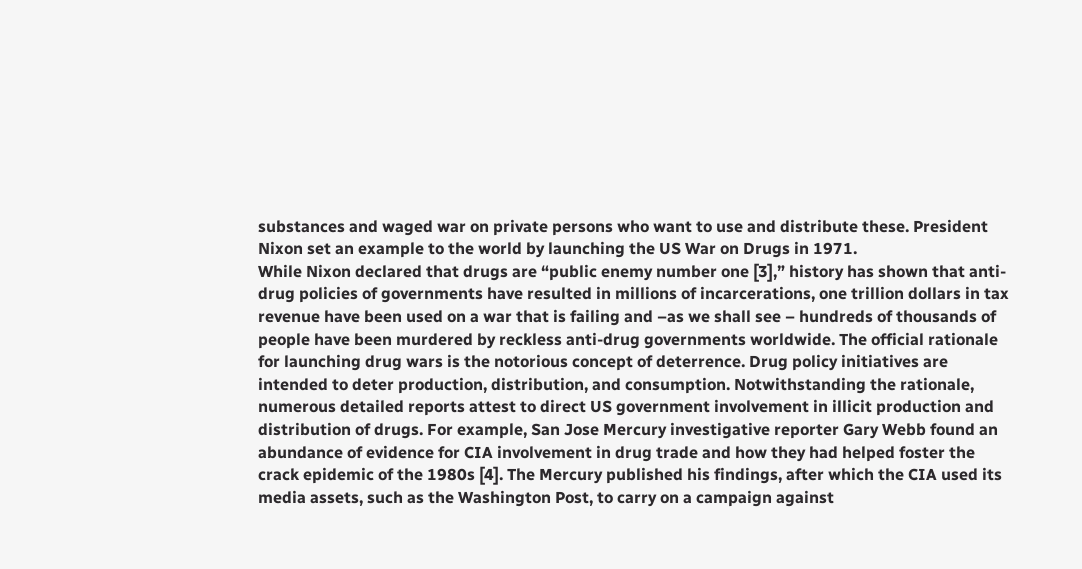substances and waged war on private persons who want to use and distribute these. President Nixon set an example to the world by launching the US War on Drugs in 1971.
While Nixon declared that drugs are “public enemy number one [3],” history has shown that anti-drug policies of governments have resulted in millions of incarcerations, one trillion dollars in tax revenue have been used on a war that is failing and –as we shall see – hundreds of thousands of people have been murdered by reckless anti-drug governments worldwide. The official rationale for launching drug wars is the notorious concept of deterrence. Drug policy initiatives are intended to deter production, distribution, and consumption. Notwithstanding the rationale, numerous detailed reports attest to direct US government involvement in illicit production and distribution of drugs. For example, San Jose Mercury investigative reporter Gary Webb found an abundance of evidence for CIA involvement in drug trade and how they had helped foster the crack epidemic of the 1980s [4]. The Mercury published his findings, after which the CIA used its media assets, such as the Washington Post, to carry on a campaign against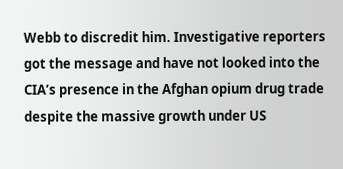Webb to discredit him. Investigative reporters got the message and have not looked into the CIA’s presence in the Afghan opium drug trade despite the massive growth under US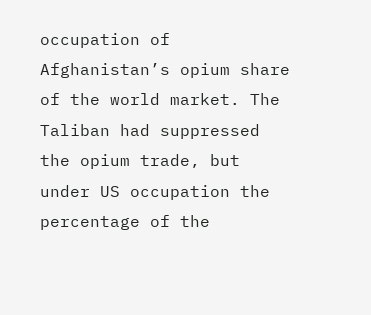occupation of Afghanistan’s opium share of the world market. The Taliban had suppressed the opium trade, but under US occupation the percentage of the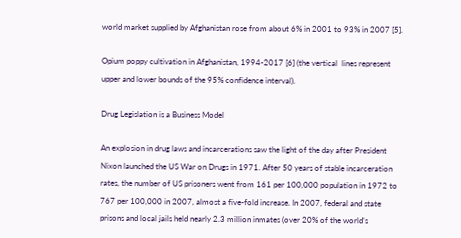world market supplied by Afghanistan rose from about 6% in 2001 to 93% in 2007 [5].

Opium poppy cultivation in Afghanistan, 1994-2017 [6] (the vertical  lines represent upper and lower bounds of the 95% confidence interval).

Drug Legislation is a Business Model

An explosion in drug laws and incarcerations saw the light of the day after President Nixon launched the US War on Drugs in 1971. After 50 years of stable incarceration rates, the number of US prisoners went from 161 per 100,000 population in 1972 to 767 per 100,000 in 2007, almost a five-fold increase. In 2007, federal and state prisons and local jails held nearly 2.3 million inmates (over 20% of the world’s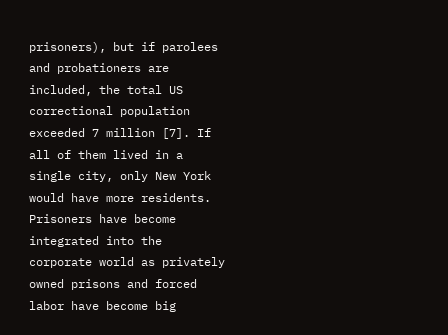prisoners), but if parolees and probationers are included, the total US correctional population exceeded 7 million [7]. If all of them lived in a single city, only New York would have more residents.
Prisoners have become integrated into the corporate world as privately owned prisons and forced labor have become big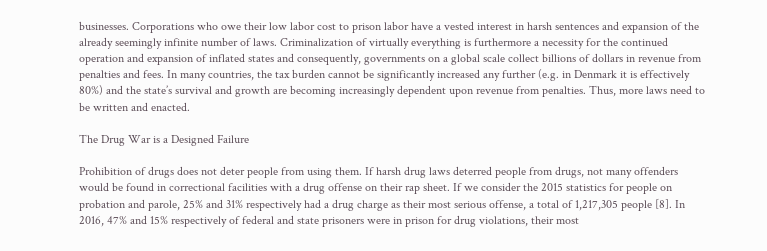businesses. Corporations who owe their low labor cost to prison labor have a vested interest in harsh sentences and expansion of the already seemingly infinite number of laws. Criminalization of virtually everything is furthermore a necessity for the continued operation and expansion of inflated states and consequently, governments on a global scale collect billions of dollars in revenue from penalties and fees. In many countries, the tax burden cannot be significantly increased any further (e.g. in Denmark it is effectively 80%) and the state’s survival and growth are becoming increasingly dependent upon revenue from penalties. Thus, more laws need to be written and enacted.

The Drug War is a Designed Failure

Prohibition of drugs does not deter people from using them. If harsh drug laws deterred people from drugs, not many offenders would be found in correctional facilities with a drug offense on their rap sheet. If we consider the 2015 statistics for people on probation and parole, 25% and 31% respectively had a drug charge as their most serious offense, a total of 1,217,305 people [8]. In 2016, 47% and 15% respectively of federal and state prisoners were in prison for drug violations, their most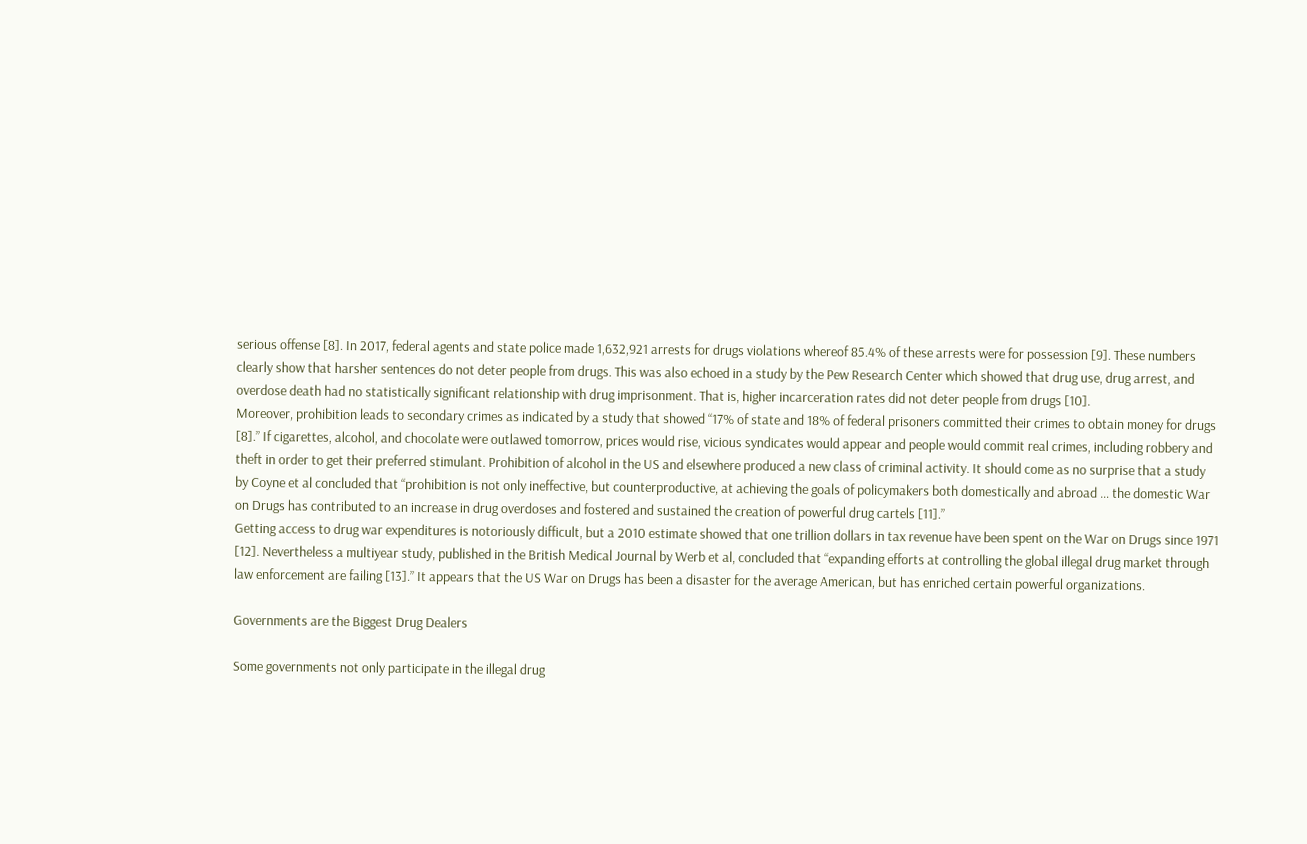serious offense [8]. In 2017, federal agents and state police made 1,632,921 arrests for drugs violations whereof 85.4% of these arrests were for possession [9]. These numbers clearly show that harsher sentences do not deter people from drugs. This was also echoed in a study by the Pew Research Center which showed that drug use, drug arrest, and overdose death had no statistically significant relationship with drug imprisonment. That is, higher incarceration rates did not deter people from drugs [10].
Moreover, prohibition leads to secondary crimes as indicated by a study that showed “17% of state and 18% of federal prisoners committed their crimes to obtain money for drugs [8].” If cigarettes, alcohol, and chocolate were outlawed tomorrow, prices would rise, vicious syndicates would appear and people would commit real crimes, including robbery and theft in order to get their preferred stimulant. Prohibition of alcohol in the US and elsewhere produced a new class of criminal activity. It should come as no surprise that a study by Coyne et al concluded that “prohibition is not only ineffective, but counterproductive, at achieving the goals of policymakers both domestically and abroad … the domestic War on Drugs has contributed to an increase in drug overdoses and fostered and sustained the creation of powerful drug cartels [11].”
Getting access to drug war expenditures is notoriously difficult, but a 2010 estimate showed that one trillion dollars in tax revenue have been spent on the War on Drugs since 1971 [12]. Nevertheless a multiyear study, published in the British Medical Journal by Werb et al, concluded that “expanding efforts at controlling the global illegal drug market through law enforcement are failing [13].” It appears that the US War on Drugs has been a disaster for the average American, but has enriched certain powerful organizations.

Governments are the Biggest Drug Dealers

Some governments not only participate in the illegal drug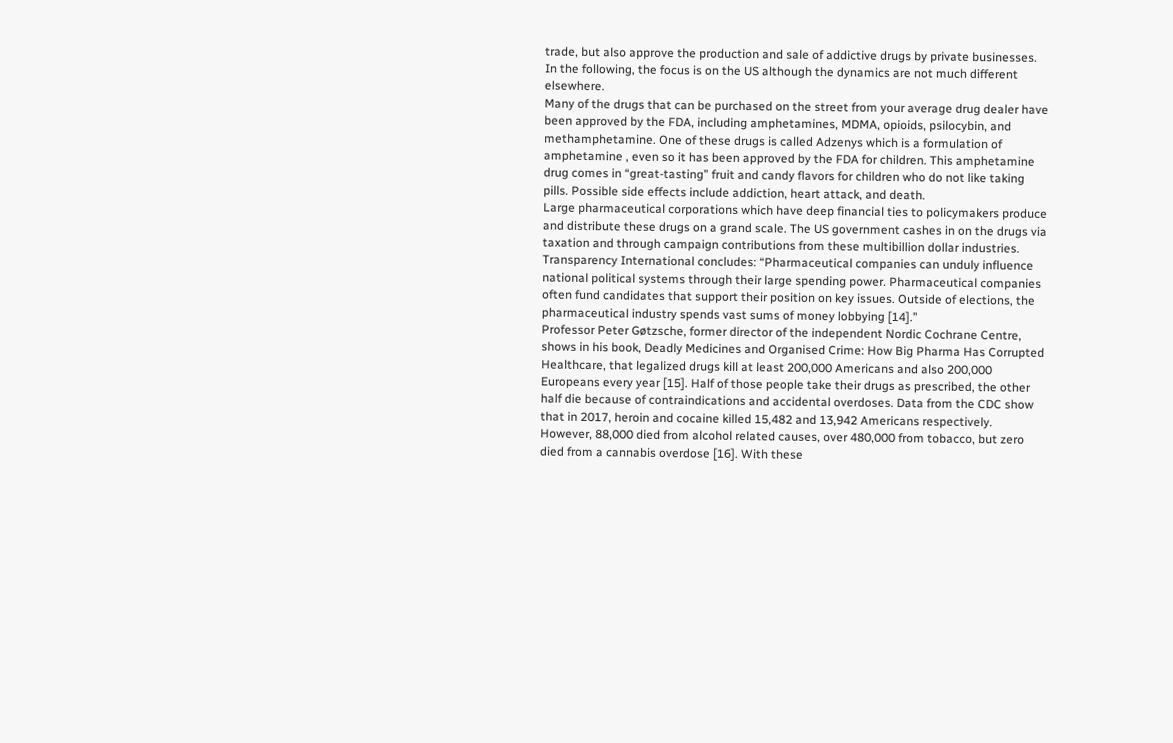trade, but also approve the production and sale of addictive drugs by private businesses. In the following, the focus is on the US although the dynamics are not much different elsewhere.
Many of the drugs that can be purchased on the street from your average drug dealer have been approved by the FDA, including amphetamines, MDMA, opioids, psilocybin, and methamphetamine. One of these drugs is called Adzenys which is a formulation of amphetamine , even so it has been approved by the FDA for children. This amphetamine drug comes in “great-tasting” fruit and candy flavors for children who do not like taking pills. Possible side effects include addiction, heart attack, and death.
Large pharmaceutical corporations which have deep financial ties to policymakers produce and distribute these drugs on a grand scale. The US government cashes in on the drugs via taxation and through campaign contributions from these multibillion dollar industries. Transparency International concludes: “Pharmaceutical companies can unduly influence national political systems through their large spending power. Pharmaceutical companies often fund candidates that support their position on key issues. Outside of elections, the pharmaceutical industry spends vast sums of money lobbying [14].”
Professor Peter Gøtzsche, former director of the independent Nordic Cochrane Centre, shows in his book, Deadly Medicines and Organised Crime: How Big Pharma Has Corrupted Healthcare, that legalized drugs kill at least 200,000 Americans and also 200,000 Europeans every year [15]. Half of those people take their drugs as prescribed, the other half die because of contraindications and accidental overdoses. Data from the CDC show that in 2017, heroin and cocaine killed 15,482 and 13,942 Americans respectively. However, 88,000 died from alcohol related causes, over 480,000 from tobacco, but zero died from a cannabis overdose [16]. With these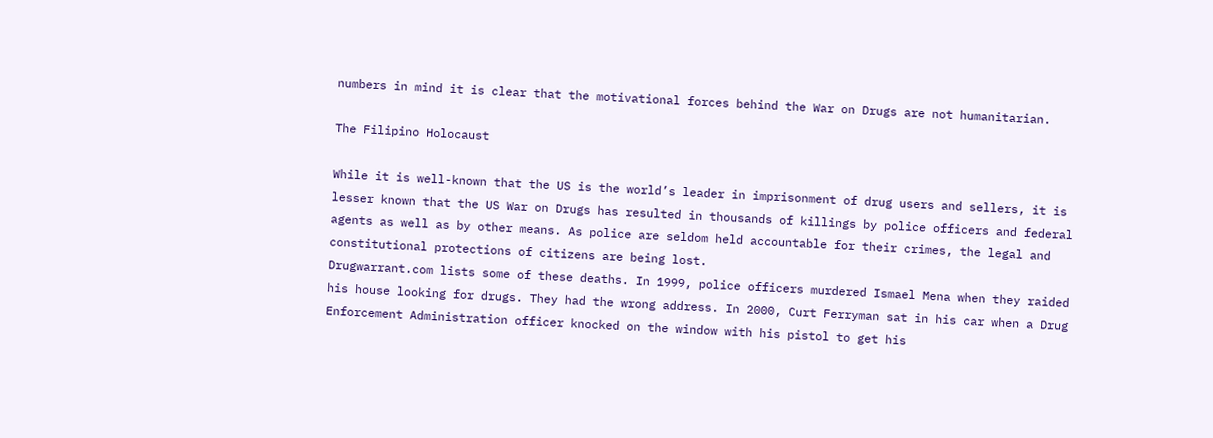numbers in mind it is clear that the motivational forces behind the War on Drugs are not humanitarian.

The Filipino Holocaust

While it is well-known that the US is the world’s leader in imprisonment of drug users and sellers, it is lesser known that the US War on Drugs has resulted in thousands of killings by police officers and federal agents as well as by other means. As police are seldom held accountable for their crimes, the legal and constitutional protections of citizens are being lost.
Drugwarrant.com lists some of these deaths. In 1999, police officers murdered Ismael Mena when they raided his house looking for drugs. They had the wrong address. In 2000, Curt Ferryman sat in his car when a Drug Enforcement Administration officer knocked on the window with his pistol to get his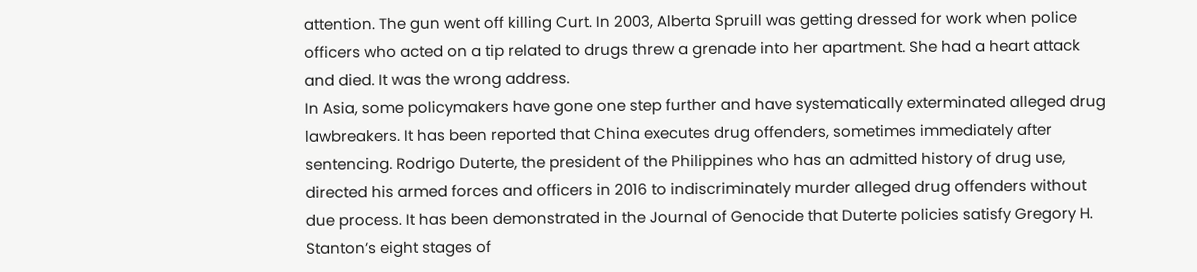attention. The gun went off killing Curt. In 2003, Alberta Spruill was getting dressed for work when police officers who acted on a tip related to drugs threw a grenade into her apartment. She had a heart attack and died. It was the wrong address.
In Asia, some policymakers have gone one step further and have systematically exterminated alleged drug lawbreakers. It has been reported that China executes drug offenders, sometimes immediately after sentencing. Rodrigo Duterte, the president of the Philippines who has an admitted history of drug use, directed his armed forces and officers in 2016 to indiscriminately murder alleged drug offenders without due process. It has been demonstrated in the Journal of Genocide that Duterte policies satisfy Gregory H. Stanton’s eight stages of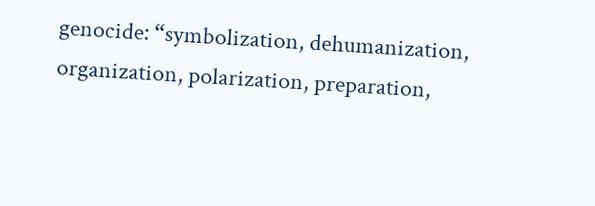genocide: “symbolization, dehumanization, organization, polarization, preparation,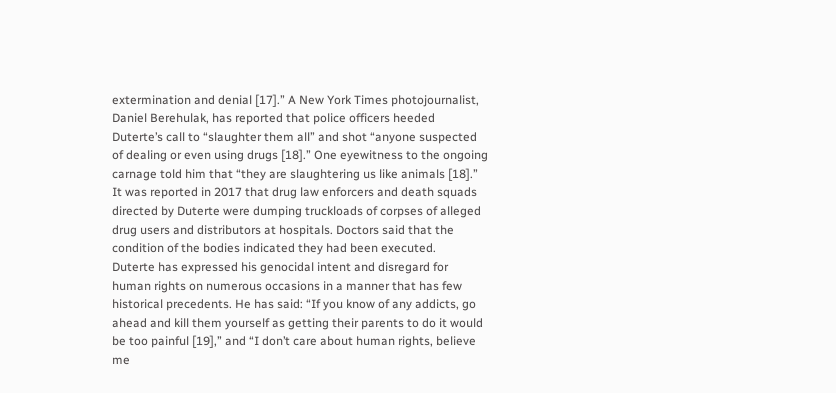extermination and denial [17].” A New York Times photojournalist, Daniel Berehulak, has reported that police officers heeded Duterte’s call to “slaughter them all” and shot “anyone suspected of dealing or even using drugs [18].” One eyewitness to the ongoing carnage told him that “they are slaughtering us like animals [18].”
It was reported in 2017 that drug law enforcers and death squads directed by Duterte were dumping truckloads of corpses of alleged drug users and distributors at hospitals. Doctors said that the condition of the bodies indicated they had been executed.
Duterte has expressed his genocidal intent and disregard for human rights on numerous occasions in a manner that has few historical precedents. He has said: “If you know of any addicts, go ahead and kill them yourself as getting their parents to do it would be too painful [19],” and “I don’t care about human rights, believe me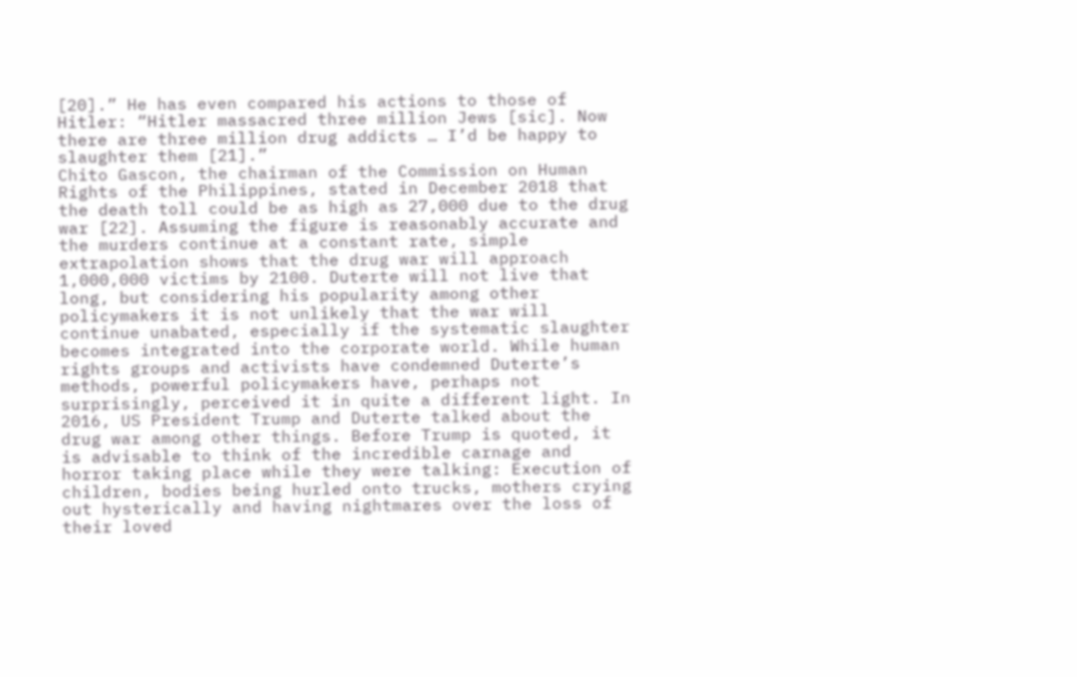[20].” He has even compared his actions to those of Hitler: “Hitler massacred three million Jews [sic]. Now there are three million drug addicts … I’d be happy to slaughter them [21].”
Chito Gascon, the chairman of the Commission on Human Rights of the Philippines, stated in December 2018 that the death toll could be as high as 27,000 due to the drug war [22]. Assuming the figure is reasonably accurate and the murders continue at a constant rate, simple extrapolation shows that the drug war will approach 1,000,000 victims by 2100. Duterte will not live that long, but considering his popularity among other policymakers it is not unlikely that the war will continue unabated, especially if the systematic slaughter becomes integrated into the corporate world. While human rights groups and activists have condemned Duterte’s methods, powerful policymakers have, perhaps not surprisingly, perceived it in quite a different light. In 2016, US President Trump and Duterte talked about the drug war among other things. Before Trump is quoted, it is advisable to think of the incredible carnage and horror taking place while they were talking: Execution of children, bodies being hurled onto trucks, mothers crying out hysterically and having nightmares over the loss of their loved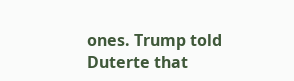ones. Trump told Duterte that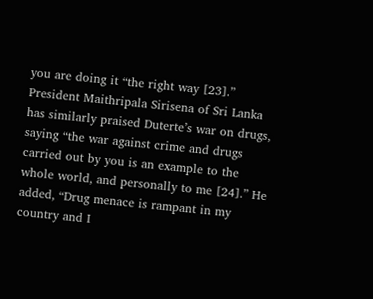you are doing it “the right way [23].”
President Maithripala Sirisena of Sri Lanka has similarly praised Duterte’s war on drugs, saying “the war against crime and drugs carried out by you is an example to the whole world, and personally to me [24].” He added, “Drug menace is rampant in my country and I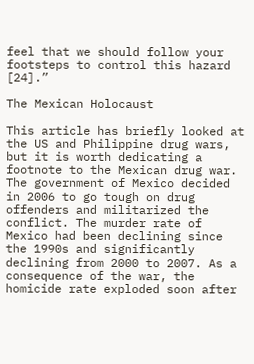feel that we should follow your footsteps to control this hazard [24].”

The Mexican Holocaust

This article has briefly looked at the US and Philippine drug wars, but it is worth dedicating a footnote to the Mexican drug war. The government of Mexico decided in 2006 to go tough on drug offenders and militarized the conflict. The murder rate of Mexico had been declining since the 1990s and significantly declining from 2000 to 2007. As a consequence of the war, the homicide rate exploded soon after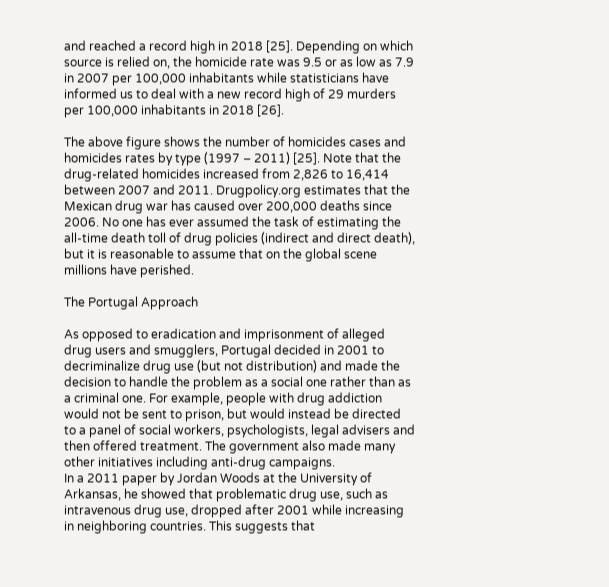and reached a record high in 2018 [25]. Depending on which source is relied on, the homicide rate was 9.5 or as low as 7.9 in 2007 per 100,000 inhabitants while statisticians have informed us to deal with a new record high of 29 murders per 100,000 inhabitants in 2018 [26].

The above figure shows the number of homicides cases and homicides rates by type (1997 – 2011) [25]. Note that the drug-related homicides increased from 2,826 to 16,414 between 2007 and 2011. Drugpolicy.org estimates that the Mexican drug war has caused over 200,000 deaths since 2006. No one has ever assumed the task of estimating the all-time death toll of drug policies (indirect and direct death), but it is reasonable to assume that on the global scene millions have perished.

The Portugal Approach

As opposed to eradication and imprisonment of alleged drug users and smugglers, Portugal decided in 2001 to decriminalize drug use (but not distribution) and made the decision to handle the problem as a social one rather than as a criminal one. For example, people with drug addiction would not be sent to prison, but would instead be directed to a panel of social workers, psychologists, legal advisers and then offered treatment. The government also made many other initiatives including anti-drug campaigns.
In a 2011 paper by Jordan Woods at the University of Arkansas, he showed that problematic drug use, such as intravenous drug use, dropped after 2001 while increasing in neighboring countries. This suggests that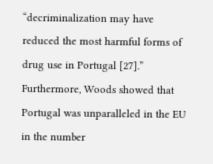“decriminalization may have reduced the most harmful forms of drug use in Portugal [27].” Furthermore, Woods showed that Portugal was unparalleled in the EU in the number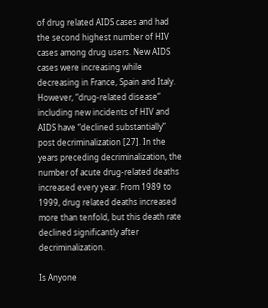of drug related AIDS cases and had the second highest number of HIV cases among drug users. New AIDS cases were increasing while decreasing in France, Spain and Italy. However, “drug-related disease” including new incidents of HIV and AIDS have “declined substantially” post decriminalization [27]. In the years preceding decriminalization, the number of acute drug-related deaths increased every year. From 1989 to 1999, drug related deaths increased more than tenfold, but this death rate declined significantly after decriminalization.

Is Anyone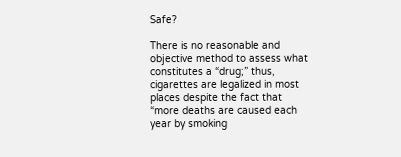Safe?

There is no reasonable and objective method to assess what constitutes a “drug;” thus, cigarettes are legalized in most places despite the fact that “more deaths are caused each year by smoking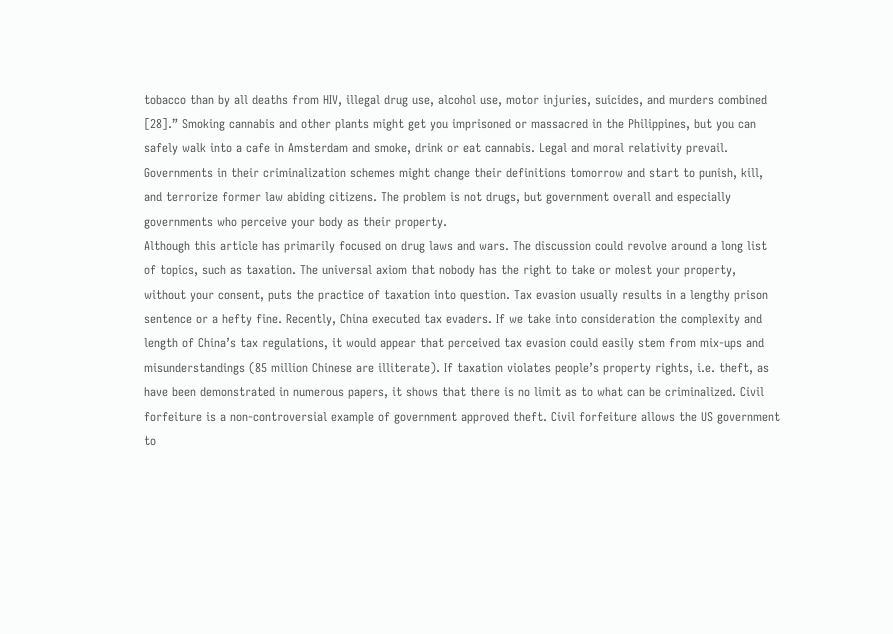tobacco than by all deaths from HIV, illegal drug use, alcohol use, motor injuries, suicides, and murders combined [28].” Smoking cannabis and other plants might get you imprisoned or massacred in the Philippines, but you can safely walk into a cafe in Amsterdam and smoke, drink or eat cannabis. Legal and moral relativity prevail. Governments in their criminalization schemes might change their definitions tomorrow and start to punish, kill, and terrorize former law abiding citizens. The problem is not drugs, but government overall and especially governments who perceive your body as their property.
Although this article has primarily focused on drug laws and wars. The discussion could revolve around a long list of topics, such as taxation. The universal axiom that nobody has the right to take or molest your property, without your consent, puts the practice of taxation into question. Tax evasion usually results in a lengthy prison sentence or a hefty fine. Recently, China executed tax evaders. If we take into consideration the complexity and length of China’s tax regulations, it would appear that perceived tax evasion could easily stem from mix-ups and misunderstandings (85 million Chinese are illiterate). If taxation violates people’s property rights, i.e. theft, as have been demonstrated in numerous papers, it shows that there is no limit as to what can be criminalized. Civil forfeiture is a non-controversial example of government approved theft. Civil forfeiture allows the US government to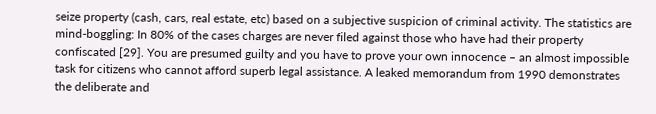seize property (cash, cars, real estate, etc) based on a subjective suspicion of criminal activity. The statistics are mind-boggling: In 80% of the cases charges are never filed against those who have had their property confiscated [29]. You are presumed guilty and you have to prove your own innocence – an almost impossible task for citizens who cannot afford superb legal assistance. A leaked memorandum from 1990 demonstrates the deliberate and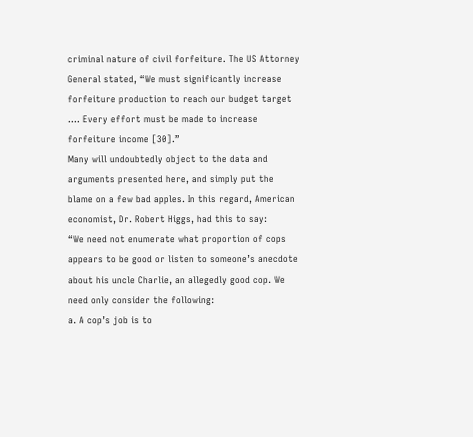criminal nature of civil forfeiture. The US Attorney General stated, “We must significantly increase forfeiture production to reach our budget target …. Every effort must be made to increase forfeiture income [30].”
Many will undoubtedly object to the data and arguments presented here, and simply put the blame on a few bad apples. In this regard, American economist, Dr. Robert Higgs, had this to say:
“We need not enumerate what proportion of cops appears to be good or listen to someone’s anecdote about his uncle Charlie, an allegedly good cop. We need only consider the following:
a. A cop’s job is to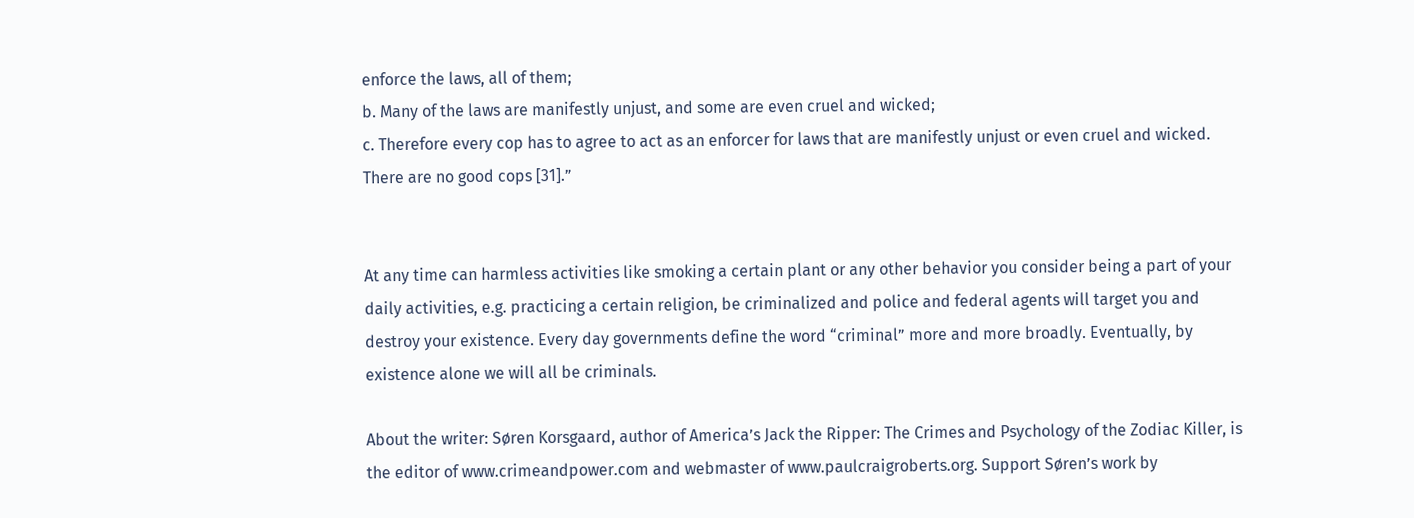enforce the laws, all of them;
b. Many of the laws are manifestly unjust, and some are even cruel and wicked;
c. Therefore every cop has to agree to act as an enforcer for laws that are manifestly unjust or even cruel and wicked.
There are no good cops [31].”


At any time can harmless activities like smoking a certain plant or any other behavior you consider being a part of your daily activities, e.g. practicing a certain religion, be criminalized and police and federal agents will target you and destroy your existence. Every day governments define the word “criminal” more and more broadly. Eventually, by existence alone we will all be criminals.

About the writer: Søren Korsgaard, author of America’s Jack the Ripper: The Crimes and Psychology of the Zodiac Killer, is the editor of www.crimeandpower.com and webmaster of www.paulcraigroberts.org. Support Søren’s work by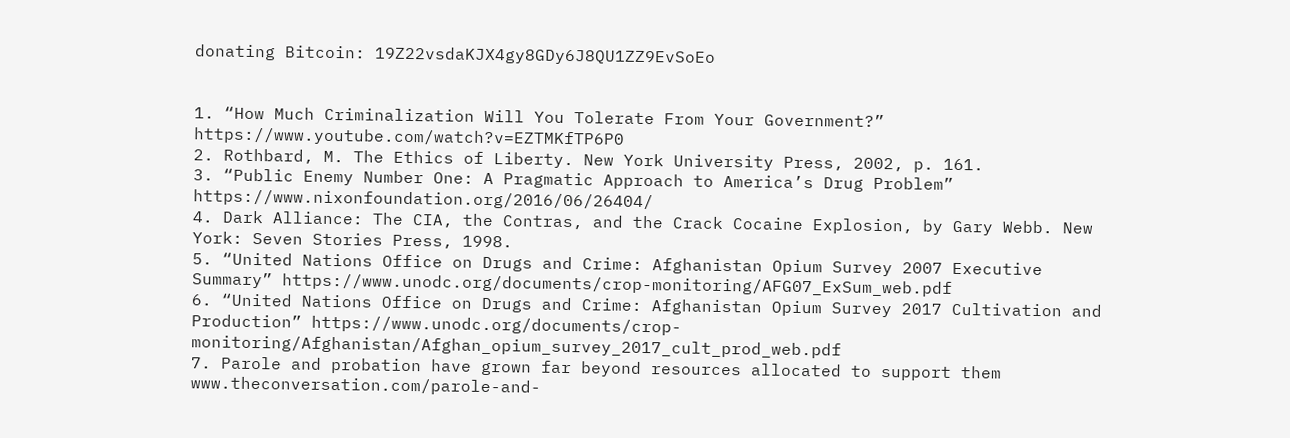donating Bitcoin: 19Z22vsdaKJX4gy8GDy6J8QU1ZZ9EvSoEo


1. “How Much Criminalization Will You Tolerate From Your Government?” https://www.youtube.com/watch?v=EZTMKfTP6P0
2. Rothbard, M. The Ethics of Liberty. New York University Press, 2002, p. 161.
3. “Public Enemy Number One: A Pragmatic Approach to America’s Drug Problem” https://www.nixonfoundation.org/2016/06/26404/
4. Dark Alliance: The CIA, the Contras, and the Crack Cocaine Explosion, by Gary Webb. New York: Seven Stories Press, 1998.
5. “United Nations Office on Drugs and Crime: Afghanistan Opium Survey 2007 Executive Summary” https://www.unodc.org/documents/crop-monitoring/AFG07_ExSum_web.pdf
6. “United Nations Office on Drugs and Crime: Afghanistan Opium Survey 2017 Cultivation and Production” https://www.unodc.org/documents/crop-monitoring/Afghanistan/Afghan_opium_survey_2017_cult_prod_web.pdf
7. Parole and probation have grown far beyond resources allocated to support them www.theconversation.com/parole-and-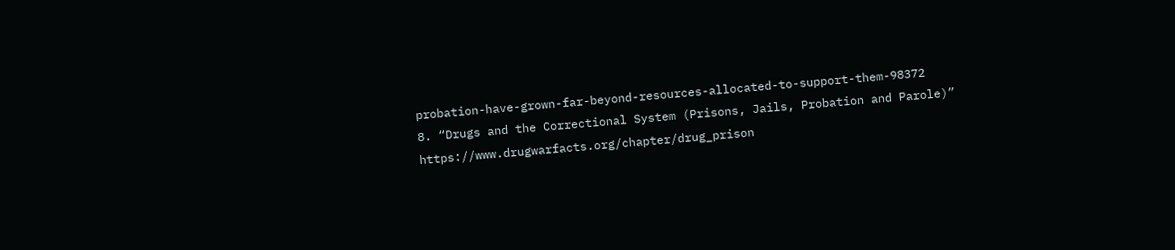probation-have-grown-far-beyond-resources-allocated-to-support-them-98372
8. “Drugs and the Correctional System (Prisons, Jails, Probation and Parole)” https://www.drugwarfacts.org/chapter/drug_prison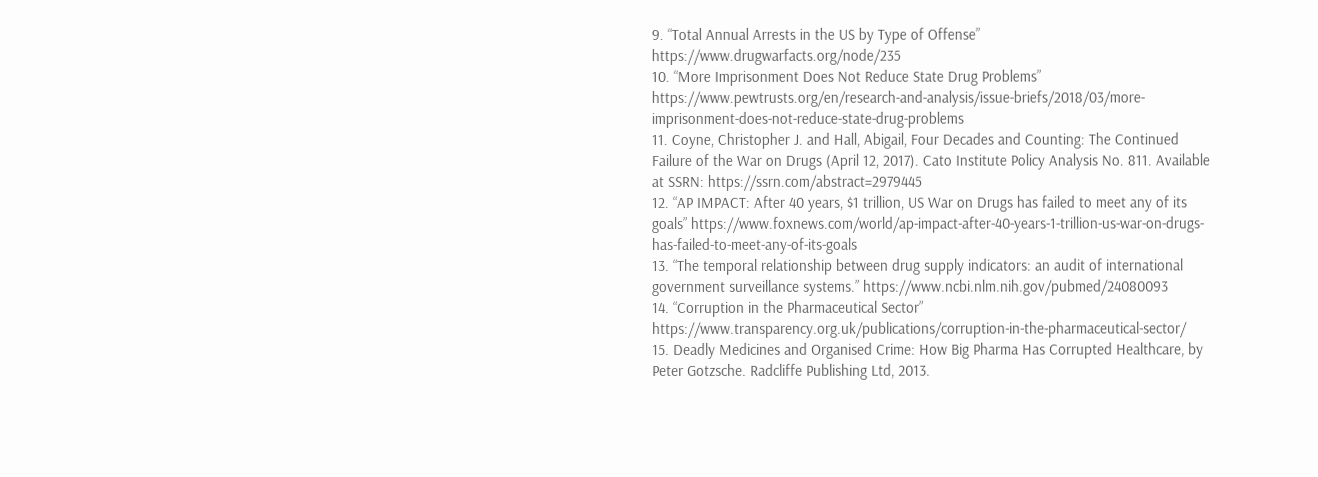9. “Total Annual Arrests in the US by Type of Offense” https://www.drugwarfacts.org/node/235
10. “More Imprisonment Does Not Reduce State Drug Problems”  https://www.pewtrusts.org/en/research-and-analysis/issue-briefs/2018/03/more-imprisonment-does-not-reduce-state-drug-problems
11. Coyne, Christopher J. and Hall, Abigail, Four Decades and Counting: The Continued Failure of the War on Drugs (April 12, 2017). Cato Institute Policy Analysis No. 811. Available at SSRN: https://ssrn.com/abstract=2979445
12. “AP IMPACT: After 40 years, $1 trillion, US War on Drugs has failed to meet any of its goals” https://www.foxnews.com/world/ap-impact-after-40-years-1-trillion-us-war-on-drugs-has-failed-to-meet-any-of-its-goals
13. “The temporal relationship between drug supply indicators: an audit of international government surveillance systems.” https://www.ncbi.nlm.nih.gov/pubmed/24080093
14. “Corruption in the Pharmaceutical Sector” https://www.transparency.org.uk/publications/corruption-in-the-pharmaceutical-sector/
15. Deadly Medicines and Organised Crime: How Big Pharma Has Corrupted Healthcare, by Peter Gotzsche. Radcliffe Publishing Ltd, 2013.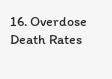16. Overdose Death Rates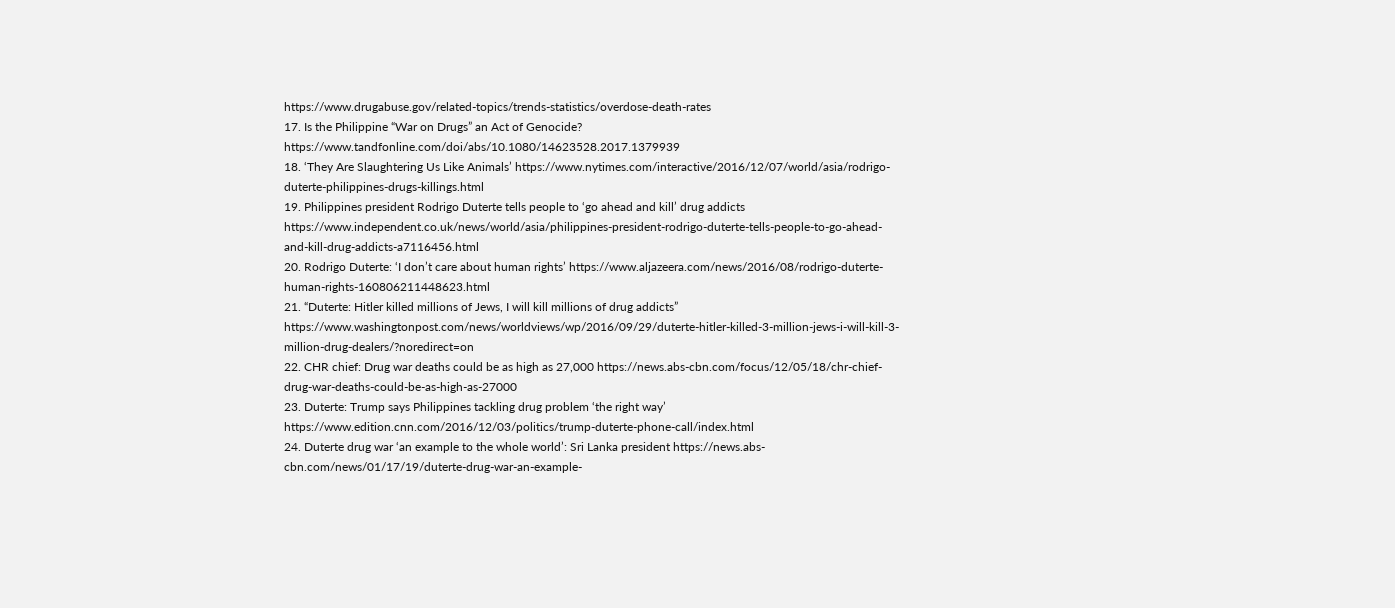https://www.drugabuse.gov/related-topics/trends-statistics/overdose-death-rates
17. Is the Philippine “War on Drugs” an Act of Genocide? https://www.tandfonline.com/doi/abs/10.1080/14623528.2017.1379939
18. ‘They Are Slaughtering Us Like Animals’ https://www.nytimes.com/interactive/2016/12/07/world/asia/rodrigo-duterte-philippines-drugs-killings.html
19. Philippines president Rodrigo Duterte tells people to ‘go ahead and kill’ drug addicts https://www.independent.co.uk/news/world/asia/philippines-president-rodrigo-duterte-tells-people-to-go-ahead-and-kill-drug-addicts-a7116456.html
20. Rodrigo Duterte: ‘I don’t care about human rights’ https://www.aljazeera.com/news/2016/08/rodrigo-duterte-human-rights-160806211448623.html
21. “Duterte: Hitler killed millions of Jews, I will kill millions of drug addicts” https://www.washingtonpost.com/news/worldviews/wp/2016/09/29/duterte-hitler-killed-3-million-jews-i-will-kill-3-million-drug-dealers/?noredirect=on
22. CHR chief: Drug war deaths could be as high as 27,000 https://news.abs-cbn.com/focus/12/05/18/chr-chief-drug-war-deaths-could-be-as-high-as-27000
23. Duterte: Trump says Philippines tackling drug problem ‘the right way’ https://www.edition.cnn.com/2016/12/03/politics/trump-duterte-phone-call/index.html
24. Duterte drug war ‘an example to the whole world’: Sri Lanka president https://news.abs-cbn.com/news/01/17/19/duterte-drug-war-an-example-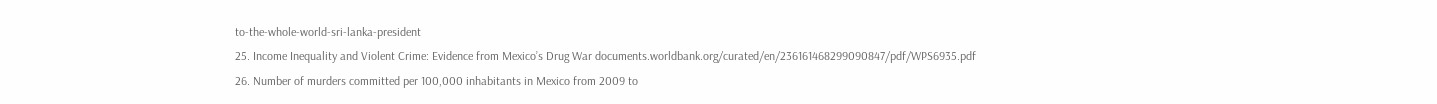to-the-whole-world-sri-lanka-president
25. Income Inequality and Violent Crime: Evidence from Mexico’s Drug War documents.worldbank.org/curated/en/236161468299090847/pdf/WPS6935.pdf
26. Number of murders committed per 100,000 inhabitants in Mexico from 2009 to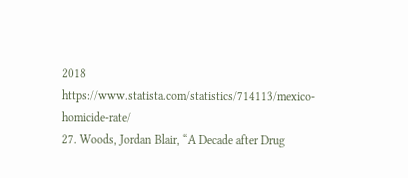2018 https://www.statista.com/statistics/714113/mexico-homicide-rate/
27. Woods, Jordan Blair, “A Decade after Drug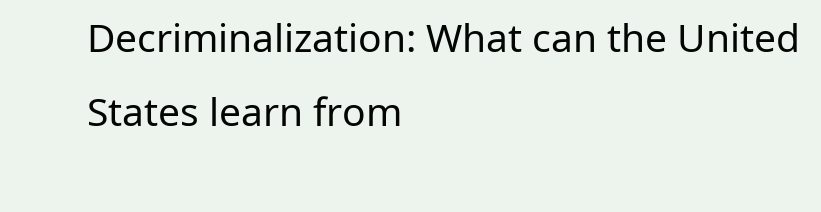Decriminalization: What can the United States learn from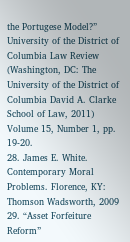the Portugese Model?” University of the District of Columbia Law Review (Washington, DC: The University of the District of Columbia David A. Clarke School of Law, 2011) Volume 15, Number 1, pp. 19-20.
28. James E. White. Contemporary Moral Problems. Florence, KY: Thomson Wadsworth, 2009
29. “Asset Forfeiture Reform”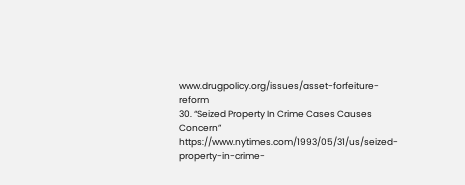www.drugpolicy.org/issues/asset-forfeiture-reform
30. “Seized Property In Crime Cases Causes Concern” https://www.nytimes.com/1993/05/31/us/seized-property-in-crime-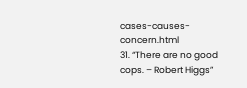cases-causes-concern.html
31. “There are no good cops. – Robert Higgs”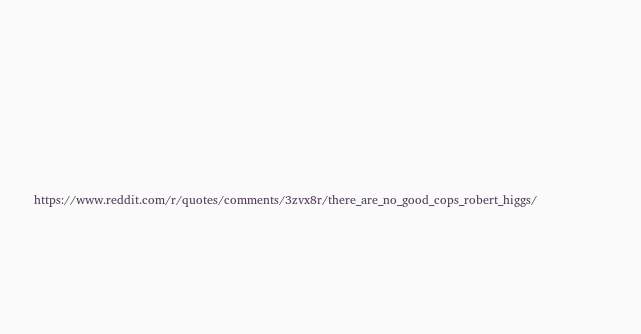https://www.reddit.com/r/quotes/comments/3zvx8r/there_are_no_good_cops_robert_higgs/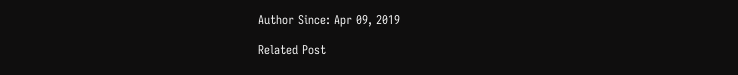Author Since: Apr 09, 2019

Related Post